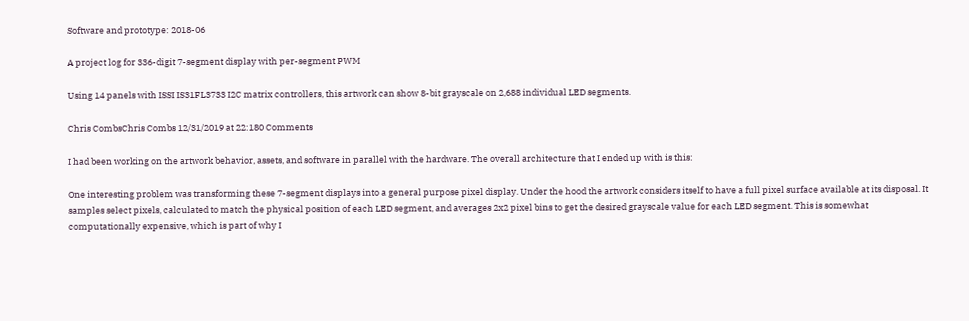Software and prototype: 2018-06

A project log for 336-digit 7-segment display with per-segment PWM

Using 14 panels with ISSI IS31FL3733 I2C matrix controllers, this artwork can show 8-bit grayscale on 2,688 individual LED segments.

Chris CombsChris Combs 12/31/2019 at 22:180 Comments

I had been working on the artwork behavior, assets, and software in parallel with the hardware. The overall architecture that I ended up with is this:

One interesting problem was transforming these 7-segment displays into a general purpose pixel display. Under the hood the artwork considers itself to have a full pixel surface available at its disposal. It samples select pixels, calculated to match the physical position of each LED segment, and averages 2x2 pixel bins to get the desired grayscale value for each LED segment. This is somewhat computationally expensive, which is part of why I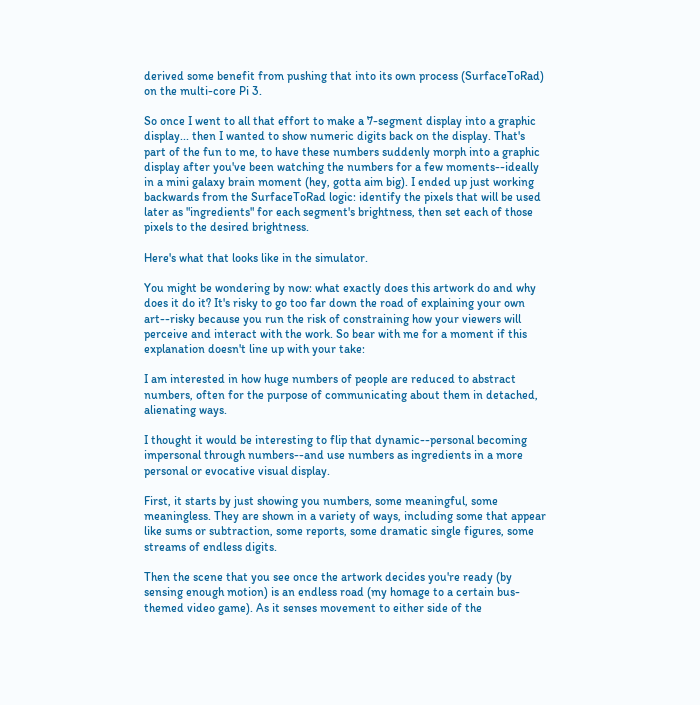derived some benefit from pushing that into its own process (SurfaceToRad) on the multi-core Pi 3.

So once I went to all that effort to make a 7-segment display into a graphic display... then I wanted to show numeric digits back on the display. That's part of the fun to me, to have these numbers suddenly morph into a graphic display after you've been watching the numbers for a few moments--ideally in a mini galaxy brain moment (hey, gotta aim big). I ended up just working backwards from the SurfaceToRad logic: identify the pixels that will be used later as "ingredients" for each segment's brightness, then set each of those pixels to the desired brightness.

Here's what that looks like in the simulator.

You might be wondering by now: what exactly does this artwork do and why does it do it? It's risky to go too far down the road of explaining your own art--risky because you run the risk of constraining how your viewers will perceive and interact with the work. So bear with me for a moment if this explanation doesn't line up with your take:

I am interested in how huge numbers of people are reduced to abstract numbers, often for the purpose of communicating about them in detached, alienating ways.

I thought it would be interesting to flip that dynamic--personal becoming impersonal through numbers--and use numbers as ingredients in a more personal or evocative visual display.

First, it starts by just showing you numbers, some meaningful, some meaningless. They are shown in a variety of ways, including some that appear like sums or subtraction, some reports, some dramatic single figures, some streams of endless digits.

Then the scene that you see once the artwork decides you're ready (by sensing enough motion) is an endless road (my homage to a certain bus-themed video game). As it senses movement to either side of the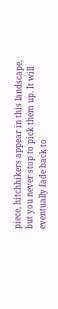piece, hitchhikers appear in this landscape, but you never stop to pick them up. It will eventually fade back to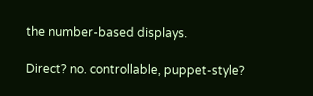the number-based displays.

Direct? no. controllable, puppet-style?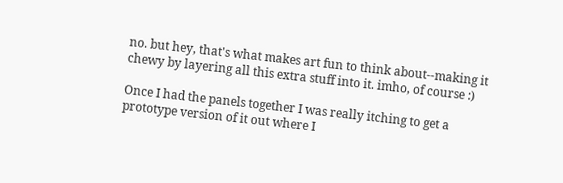no. but hey, that's what makes art fun to think about--making it chewy by layering all this extra stuff into it. imho, of course :)

Once I had the panels together I was really itching to get a prototype version of it out where I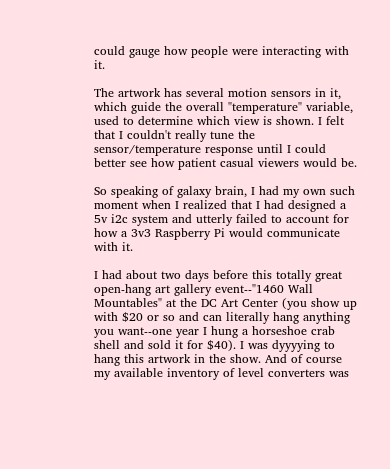could gauge how people were interacting with it.

The artwork has several motion sensors in it, which guide the overall "temperature" variable, used to determine which view is shown. I felt that I couldn't really tune the sensor/temperature response until I could better see how patient casual viewers would be.

So speaking of galaxy brain, I had my own such moment when I realized that I had designed a 5v i2c system and utterly failed to account for how a 3v3 Raspberry Pi would communicate with it.

I had about two days before this totally great open-hang art gallery event--"1460 Wall Mountables" at the DC Art Center (you show up with $20 or so and can literally hang anything you want--one year I hung a horseshoe crab shell and sold it for $40). I was dyyyying to hang this artwork in the show. And of course my available inventory of level converters was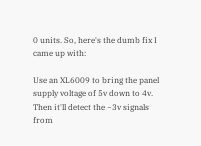0 units. So, here's the dumb fix I came up with:

Use an XL6009 to bring the panel supply voltage of 5v down to 4v. Then it'll detect the ~3v signals from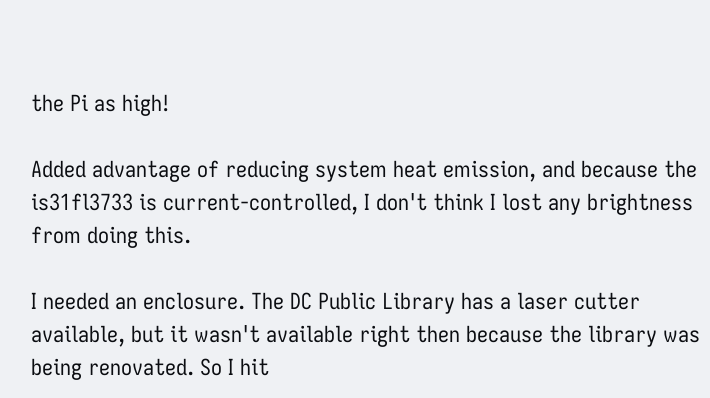the Pi as high!

Added advantage of reducing system heat emission, and because the is31fl3733 is current-controlled, I don't think I lost any brightness from doing this.

I needed an enclosure. The DC Public Library has a laser cutter available, but it wasn't available right then because the library was being renovated. So I hit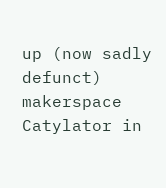up (now sadly defunct) makerspace Catylator in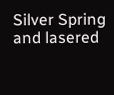Silver Spring and lasered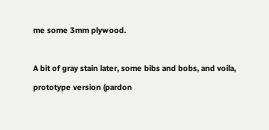me some 3mm plywood.

A bit of gray stain later, some bibs and bobs, and voila, prototype version (pardon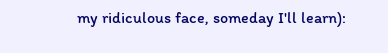my ridiculous face, someday I'll learn):